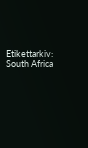Etikettarkiv: South Africa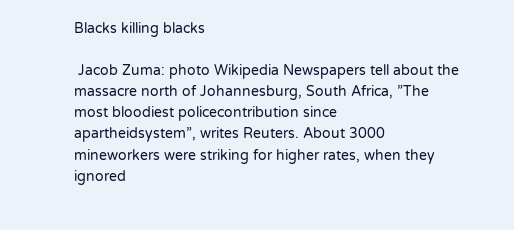Blacks killing blacks

 Jacob Zuma: photo Wikipedia Newspapers tell about the massacre north of Johannesburg, South Africa, ”The most bloodiest policecontribution since apartheidsystem”, writes Reuters. About 3000 mineworkers were striking for higher rates, when they ignored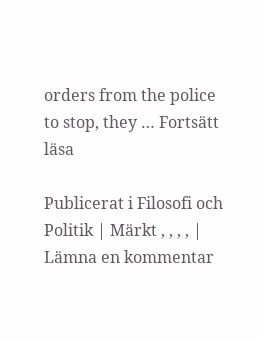orders from the police to stop, they … Fortsätt läsa

Publicerat i Filosofi och Politik | Märkt , , , , | Lämna en kommentar